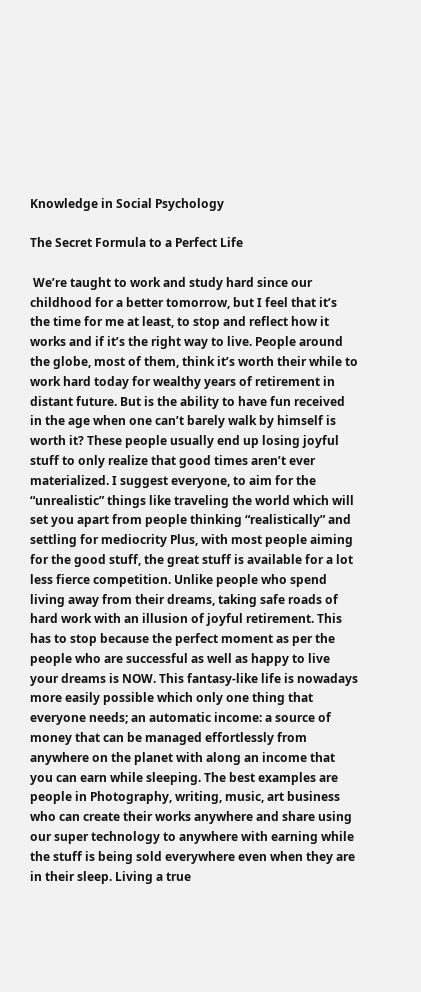Knowledge in Social Psychology

The Secret Formula to a Perfect Life

 We’re taught to work and study hard since our childhood for a better tomorrow, but I feel that it’s the time for me at least, to stop and reflect how it works and if it’s the right way to live. People around the globe, most of them, think it’s worth their while to work hard today for wealthy years of retirement in distant future. But is the ability to have fun received in the age when one can’t barely walk by himself is worth it? These people usually end up losing joyful stuff to only realize that good times aren’t ever materialized. I suggest everyone, to aim for the “unrealistic” things like traveling the world which will set you apart from people thinking “realistically” and settling for mediocrity Plus, with most people aiming for the good stuff, the great stuff is available for a lot less fierce competition. Unlike people who spend living away from their dreams, taking safe roads of hard work with an illusion of joyful retirement. This has to stop because the perfect moment as per the people who are successful as well as happy to live your dreams is NOW. This fantasy-like life is nowadays more easily possible which only one thing that everyone needs; an automatic income: a source of money that can be managed effortlessly from anywhere on the planet with along an income that you can earn while sleeping. The best examples are people in Photography, writing, music, art business who can create their works anywhere and share using our super technology to anywhere with earning while the stuff is being sold everywhere even when they are in their sleep. Living a true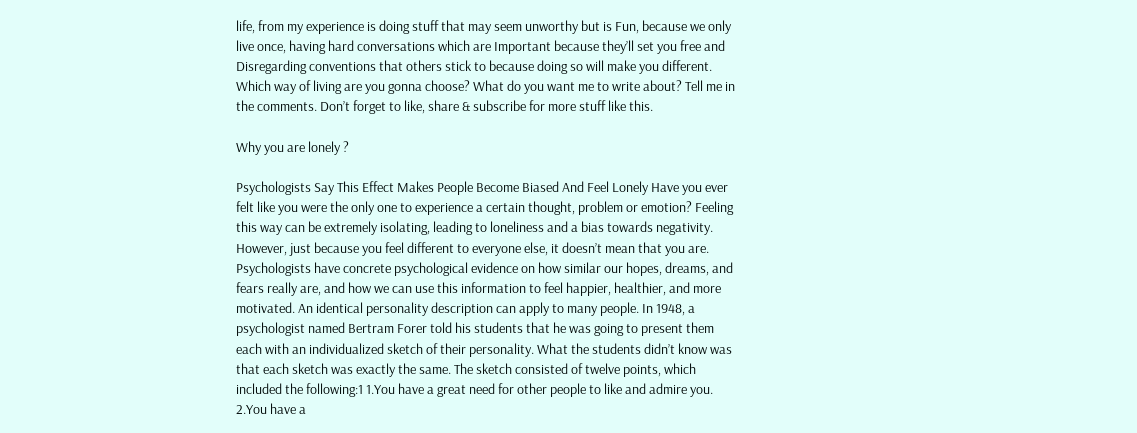life, from my experience is doing stuff that may seem unworthy but is Fun, because we only live once, having hard conversations which are Important because they’ll set you free and Disregarding conventions that others stick to because doing so will make you different. Which way of living are you gonna choose? What do you want me to write about? Tell me in the comments. Don’t forget to like, share & subscribe for more stuff like this.

Why you are lonely ?

Psychologists Say This Effect Makes People Become Biased And Feel Lonely Have you ever felt like you were the only one to experience a certain thought, problem or emotion? Feeling this way can be extremely isolating, leading to loneliness and a bias towards negativity. However, just because you feel different to everyone else, it doesn’t mean that you are. Psychologists have concrete psychological evidence on how similar our hopes, dreams, and fears really are, and how we can use this information to feel happier, healthier, and more motivated. An identical personality description can apply to many people. In 1948, a psychologist named Bertram Forer told his students that he was going to present them each with an individualized sketch of their personality. What the students didn’t know was that each sketch was exactly the same. The sketch consisted of twelve points, which included the following:1 1.You have a great need for other people to like and admire you. 2.You have a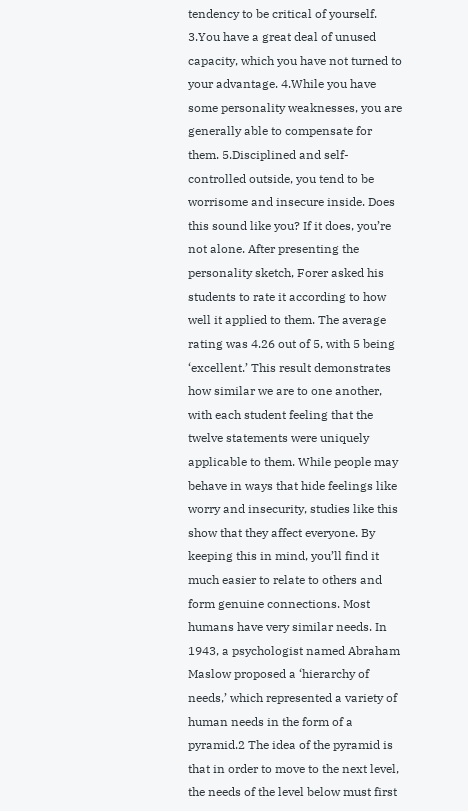tendency to be critical of yourself. 3.You have a great deal of unused capacity, which you have not turned to your advantage. 4.While you have some personality weaknesses, you are generally able to compensate for them. 5.Disciplined and self-controlled outside, you tend to be worrisome and insecure inside. Does this sound like you? If it does, you’re not alone. After presenting the personality sketch, Forer asked his students to rate it according to how well it applied to them. The average rating was 4.26 out of 5, with 5 being ‘excellent.’ This result demonstrates how similar we are to one another, with each student feeling that the twelve statements were uniquely applicable to them. While people may behave in ways that hide feelings like worry and insecurity, studies like this show that they affect everyone. By keeping this in mind, you’ll find it much easier to relate to others and form genuine connections. Most humans have very similar needs. In 1943, a psychologist named Abraham Maslow proposed a ‘hierarchy of needs,’ which represented a variety of human needs in the form of a pyramid.2 The idea of the pyramid is that in order to move to the next level, the needs of the level below must first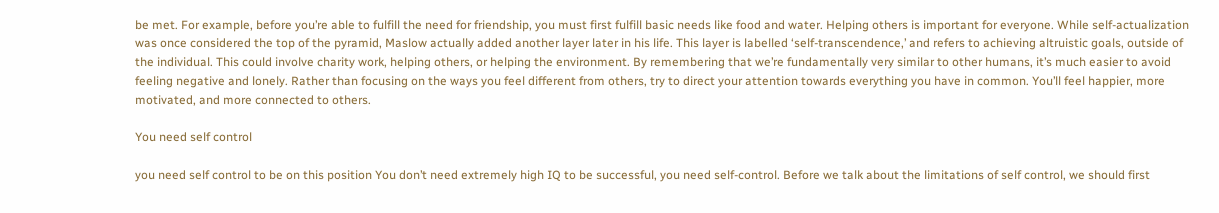be met. For example, before you’re able to fulfill the need for friendship, you must first fulfill basic needs like food and water. Helping others is important for everyone. While self-actualization was once considered the top of the pyramid, Maslow actually added another layer later in his life. This layer is labelled ‘self-transcendence,’ and refers to achieving altruistic goals, outside of the individual. This could involve charity work, helping others, or helping the environment. By remembering that we’re fundamentally very similar to other humans, it’s much easier to avoid feeling negative and lonely. Rather than focusing on the ways you feel different from others, try to direct your attention towards everything you have in common. You’ll feel happier, more motivated, and more connected to others.

You need self control

you need self control to be on this position You don’t need extremely high IQ to be successful, you need self-control. Before we talk about the limitations of self control, we should first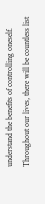understand the benefits of controlling oneself. Throughout our lives, there will be countless list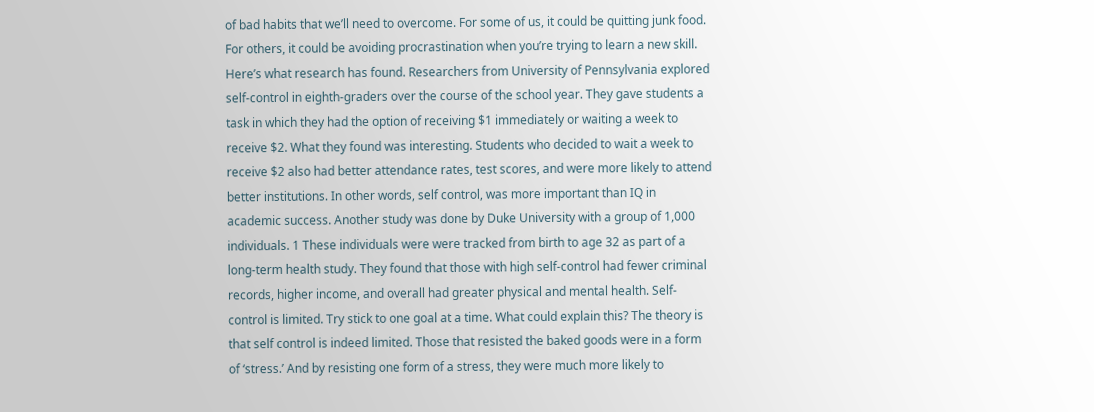of bad habits that we’ll need to overcome. For some of us, it could be quitting junk food. For others, it could be avoiding procrastination when you’re trying to learn a new skill. Here’s what research has found. Researchers from University of Pennsylvania explored self-control in eighth-graders over the course of the school year. They gave students a task in which they had the option of receiving $1 immediately or waiting a week to receive $2. What they found was interesting. Students who decided to wait a week to receive $2 also had better attendance rates, test scores, and were more likely to attend better institutions. In other words, self control, was more important than IQ in academic success. Another study was done by Duke University with a group of 1,000 individuals. 1 These individuals were were tracked from birth to age 32 as part of a long-term health study. They found that those with high self-control had fewer criminal records, higher income, and overall had greater physical and mental health. Self-control is limited. Try stick to one goal at a time. What could explain this? The theory is that self control is indeed limited. Those that resisted the baked goods were in a form of ‘stress.’ And by resisting one form of a stress, they were much more likely to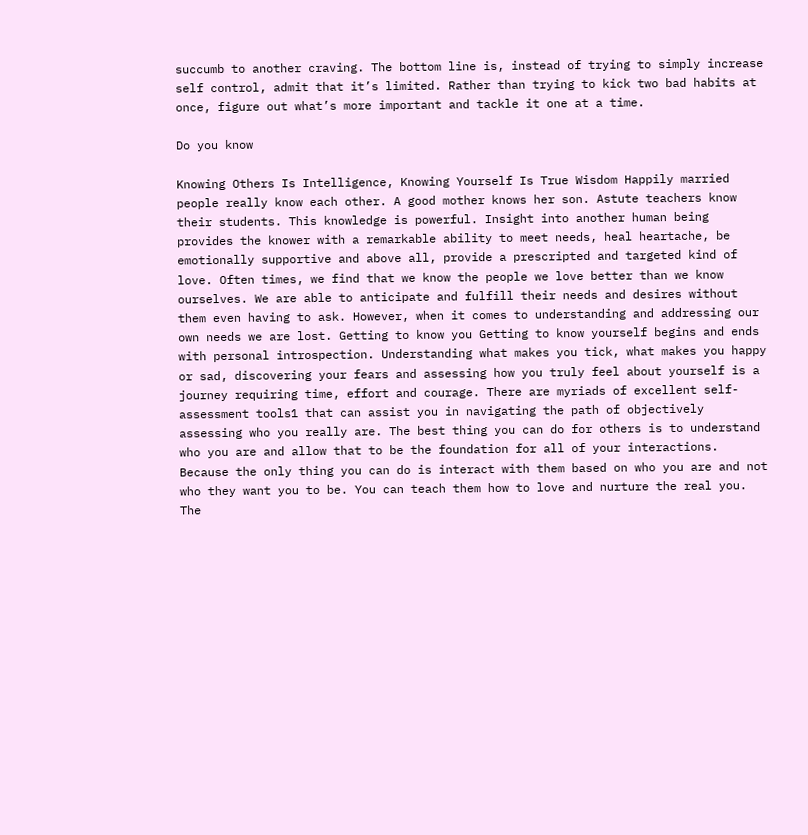succumb to another craving. The bottom line is, instead of trying to simply increase self control, admit that it’s limited. Rather than trying to kick two bad habits at once, figure out what’s more important and tackle it one at a time.

Do you know

Knowing Others Is Intelligence, Knowing Yourself Is True Wisdom Happily married people really know each other. A good mother knows her son. Astute teachers know their students. This knowledge is powerful. Insight into another human being provides the knower with a remarkable ability to meet needs, heal heartache, be emotionally supportive and above all, provide a prescripted and targeted kind of love. Often times, we find that we know the people we love better than we know ourselves. We are able to anticipate and fulfill their needs and desires without them even having to ask. However, when it comes to understanding and addressing our own needs we are lost. Getting to know you Getting to know yourself begins and ends with personal introspection. Understanding what makes you tick, what makes you happy or sad, discovering your fears and assessing how you truly feel about yourself is a journey requiring time, effort and courage. There are myriads of excellent self-assessment tools1 that can assist you in navigating the path of objectively assessing who you really are. The best thing you can do for others is to understand who you are and allow that to be the foundation for all of your interactions. Because the only thing you can do is interact with them based on who you are and not who they want you to be. You can teach them how to love and nurture the real you. The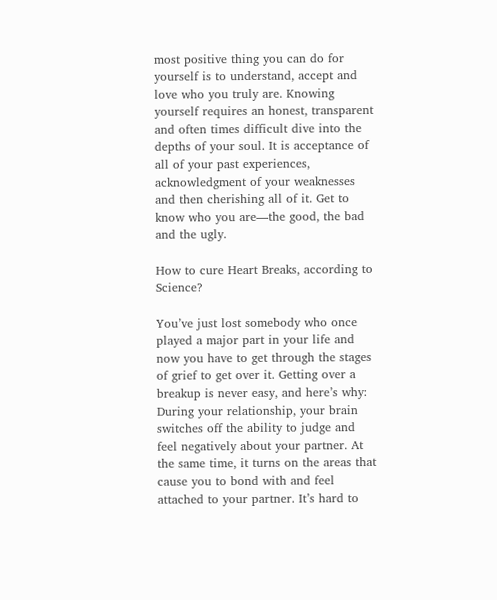most positive thing you can do for yourself is to understand, accept and love who you truly are. Knowing yourself requires an honest, transparent and often times difficult dive into the depths of your soul. It is acceptance of all of your past experiences, acknowledgment of your weaknesses and then cherishing all of it. Get to know who you are—the good, the bad and the ugly.

How to cure Heart Breaks, according to Science?

You’ve just lost somebody who once played a major part in your life and now you have to get through the stages of grief to get over it. Getting over a breakup is never easy, and here’s why: During your relationship, your brain switches off the ability to judge and feel negatively about your partner. At the same time, it turns on the areas that cause you to bond with and feel attached to your partner. It’s hard to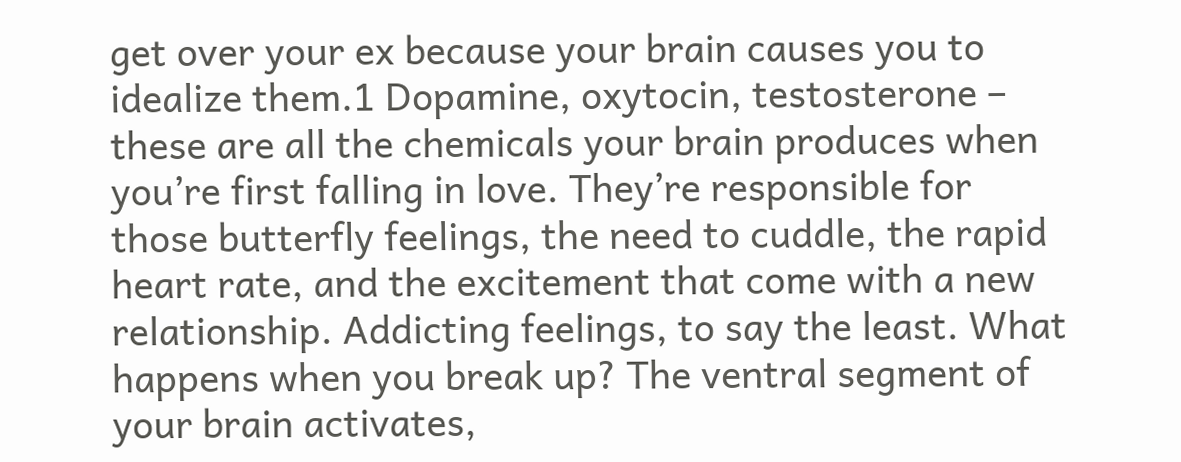get over your ex because your brain causes you to idealize them.1 Dopamine, oxytocin, testosterone – these are all the chemicals your brain produces when you’re first falling in love. They’re responsible for those butterfly feelings, the need to cuddle, the rapid heart rate, and the excitement that come with a new relationship. Addicting feelings, to say the least. What happens when you break up? The ventral segment of your brain activates,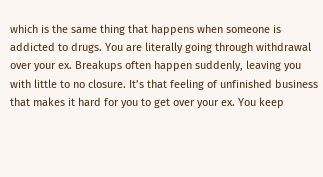which is the same thing that happens when someone is addicted to drugs. You are literally going through withdrawal over your ex. Breakups often happen suddenly, leaving you with little to no closure. It’s that feeling of unfinished business that makes it hard for you to get over your ex. You keep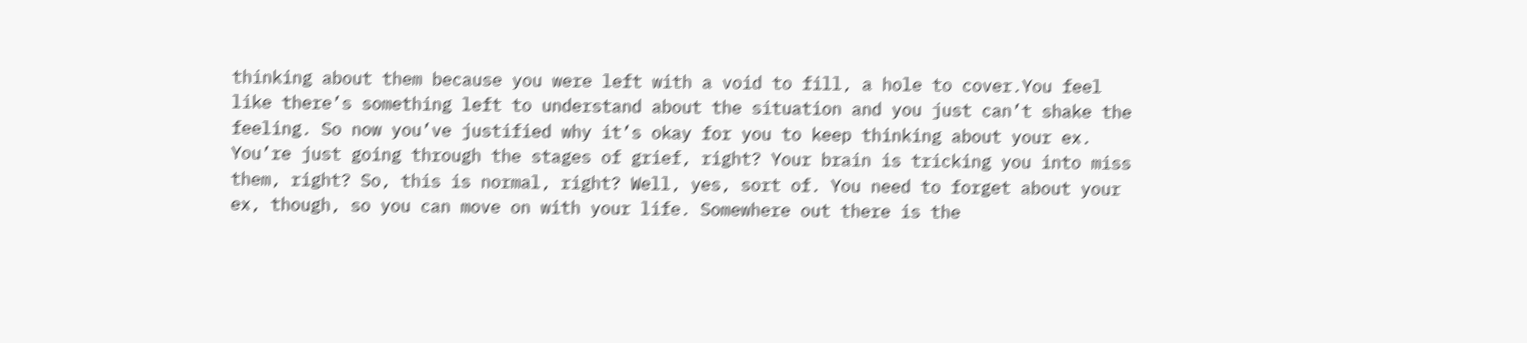thinking about them because you were left with a void to fill, a hole to cover.You feel like there’s something left to understand about the situation and you just can’t shake the feeling. So now you’ve justified why it’s okay for you to keep thinking about your ex. You’re just going through the stages of grief, right? Your brain is tricking you into miss them, right? So, this is normal, right? Well, yes, sort of. You need to forget about your ex, though, so you can move on with your life. Somewhere out there is the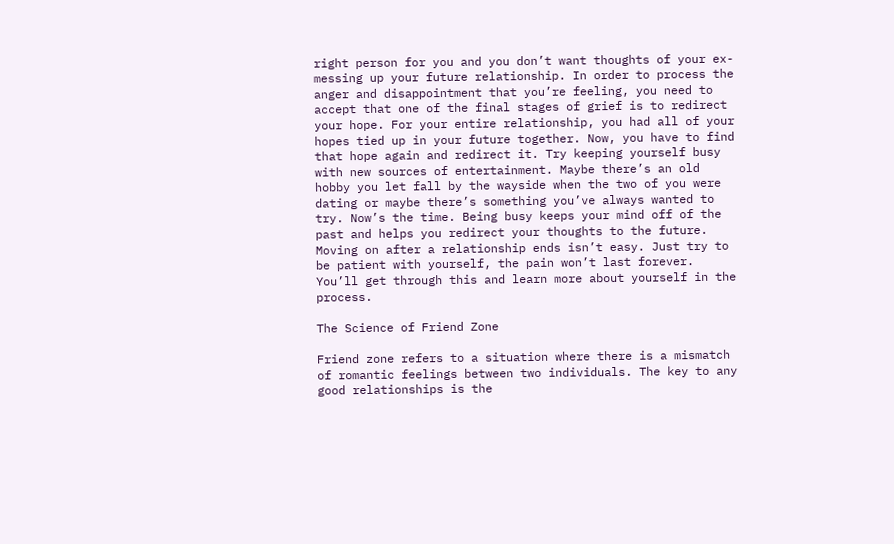right person for you and you don’t want thoughts of your ex-messing up your future relationship. In order to process the anger and disappointment that you’re feeling, you need to accept that one of the final stages of grief is to redirect your hope. For your entire relationship, you had all of your hopes tied up in your future together. Now, you have to find that hope again and redirect it. Try keeping yourself busy with new sources of entertainment. Maybe there’s an old hobby you let fall by the wayside when the two of you were dating or maybe there’s something you’ve always wanted to try. Now’s the time. Being busy keeps your mind off of the past and helps you redirect your thoughts to the future. Moving on after a relationship ends isn’t easy. Just try to be patient with yourself, the pain won’t last forever. You’ll get through this and learn more about yourself in the process.

The Science of Friend Zone

Friend zone refers to a situation where there is a mismatch of romantic feelings between two individuals. The key to any good relationships is the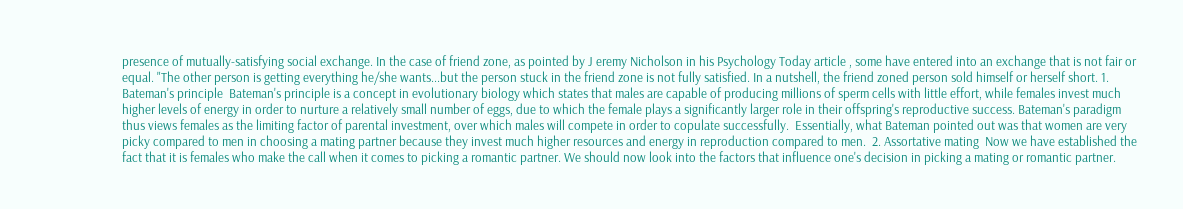presence of mutually-satisfying social exchange. In the case of friend zone, as pointed by J eremy Nicholson in his Psychology Today article , some have entered into an exchange that is not fair or equal. "The other person is getting everything he/she wants...but the person stuck in the friend zone is not fully satisfied. In a nutshell, the friend zoned person sold himself or herself short. 1. Bateman's principle  Bateman's principle is a concept in evolutionary biology which states that males are capable of producing millions of sperm cells with little effort, while females invest much higher levels of energy in order to nurture a relatively small number of eggs, due to which the female plays a significantly larger role in their offspring's reproductive success. Bateman's paradigm thus views females as the limiting factor of parental investment, over which males will compete in order to copulate successfully.  Essentially, what Bateman pointed out was that women are very picky compared to men in choosing a mating partner because they invest much higher resources and energy in reproduction compared to men.  2. Assortative mating  Now we have established the fact that it is females who make the call when it comes to picking a romantic partner. We should now look into the factors that influence one's decision in picking a mating or romantic partner.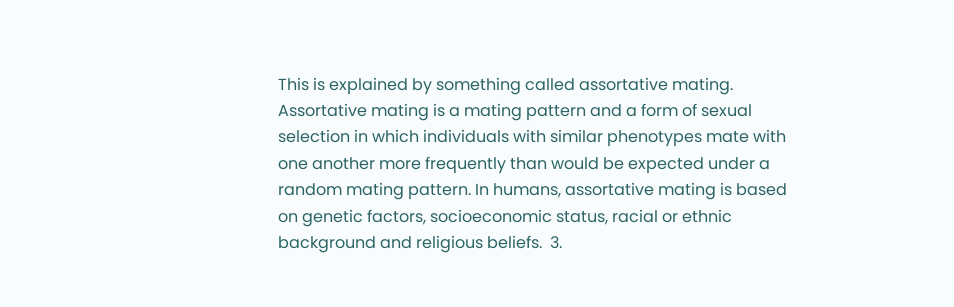This is explained by something called assortative mating.  Assortative mating is a mating pattern and a form of sexual selection in which individuals with similar phenotypes mate with one another more frequently than would be expected under a random mating pattern. In humans, assortative mating is based on genetic factors, socioeconomic status, racial or ethnic background and religious beliefs.  3.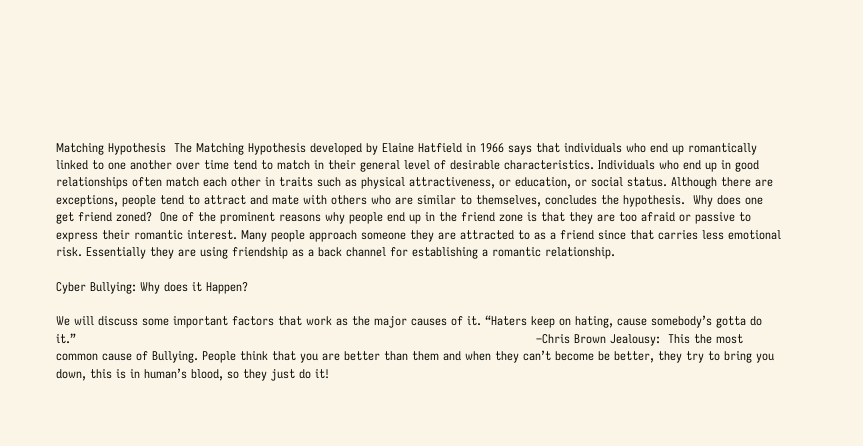Matching Hypothesis  The Matching Hypothesis developed by Elaine Hatfield in 1966 says that individuals who end up romantically linked to one another over time tend to match in their general level of desirable characteristics. Individuals who end up in good relationships often match each other in traits such as physical attractiveness, or education, or social status. Although there are exceptions, people tend to attract and mate with others who are similar to themselves, concludes the hypothesis.  Why does one get friend zoned?  One of the prominent reasons why people end up in the friend zone is that they are too afraid or passive to express their romantic interest. Many people approach someone they are attracted to as a friend since that carries less emotional risk. Essentially they are using friendship as a back channel for establishing a romantic relationship.

Cyber Bullying: Why does it Happen?

We will discuss some important factors that work as the major causes of it. “Haters keep on hating, cause somebody’s gotta do it.”                                                                                                                   –Chris Brown Jealousy:  This the most common cause of Bullying. People think that you are better than them and when they can’t become be better, they try to bring you down, this is in human’s blood, so they just do it!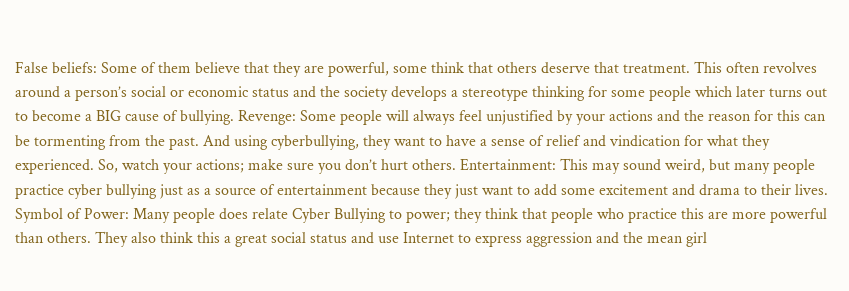False beliefs: Some of them believe that they are powerful, some think that others deserve that treatment. This often revolves around a person’s social or economic status and the society develops a stereotype thinking for some people which later turns out to become a BIG cause of bullying. Revenge: Some people will always feel unjustified by your actions and the reason for this can be tormenting from the past. And using cyberbullying, they want to have a sense of relief and vindication for what they experienced. So, watch your actions; make sure you don’t hurt others. Entertainment: This may sound weird, but many people practice cyber bullying just as a source of entertainment because they just want to add some excitement and drama to their lives. Symbol of Power: Many people does relate Cyber Bullying to power; they think that people who practice this are more powerful than others. They also think this a great social status and use Internet to express aggression and the mean girl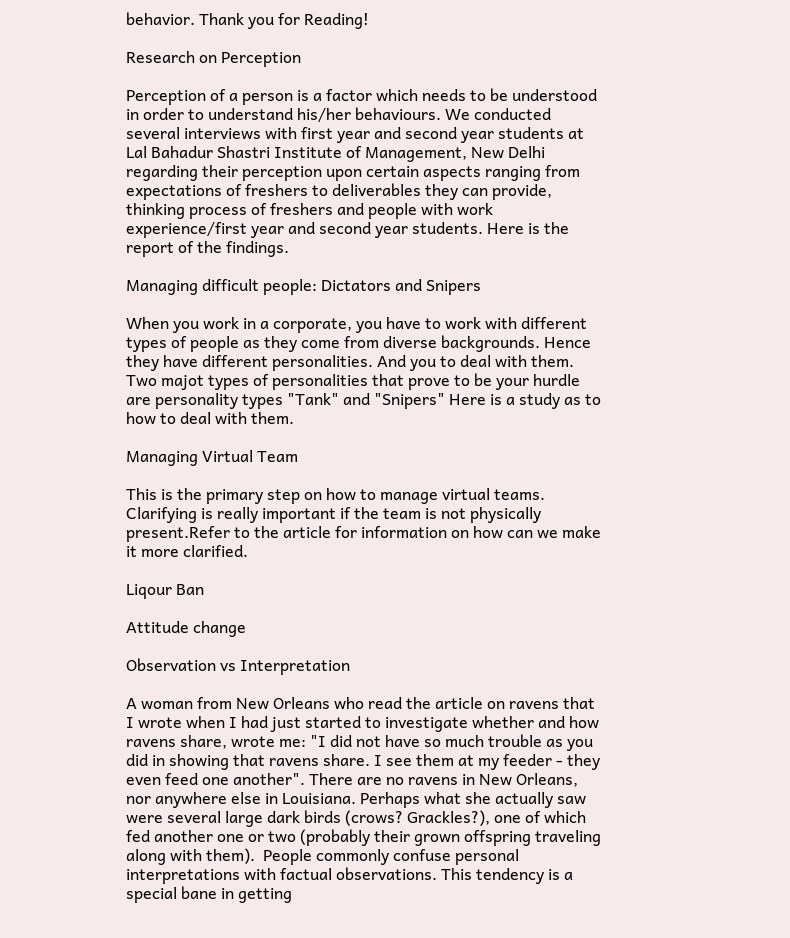behavior. Thank you for Reading!

Research on Perception

Perception of a person is a factor which needs to be understood in order to understand his/her behaviours. We conducted several interviews with first year and second year students at Lal Bahadur Shastri Institute of Management, New Delhi regarding their perception upon certain aspects ranging from expectations of freshers to deliverables they can provide, thinking process of freshers and people with work experience/first year and second year students. Here is the report of the findings.

Managing difficult people: Dictators and Snipers

When you work in a corporate, you have to work with different types of people as they come from diverse backgrounds. Hence they have different personalities. And you to deal with them. Two majot types of personalities that prove to be your hurdle are personality types "Tank" and "Snipers" Here is a study as to how to deal with them.

Managing Virtual Team

This is the primary step on how to manage virtual teams. Clarifying is really important if the team is not physically present.Refer to the article for information on how can we make it more clarified.

Liqour Ban

Attitude change

Observation vs Interpretation

A woman from New Orleans who read the article on ravens that I wrote when I had just started to investigate whether and how ravens share, wrote me: "I did not have so much trouble as you did in showing that ravens share. I see them at my feeder - they even feed one another". There are no ravens in New Orleans, nor anywhere else in Louisiana. Perhaps what she actually saw were several large dark birds (crows? Grackles?), one of which fed another one or two (probably their grown offspring traveling along with them).  People commonly confuse personal interpretations with factual observations. This tendency is a special bane in getting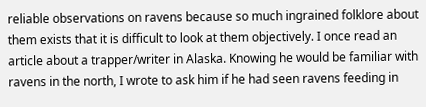reliable observations on ravens because so much ingrained folklore about them exists that it is difficult to look at them objectively. I once read an article about a trapper/writer in Alaska. Knowing he would be familiar with ravens in the north, I wrote to ask him if he had seen ravens feeding in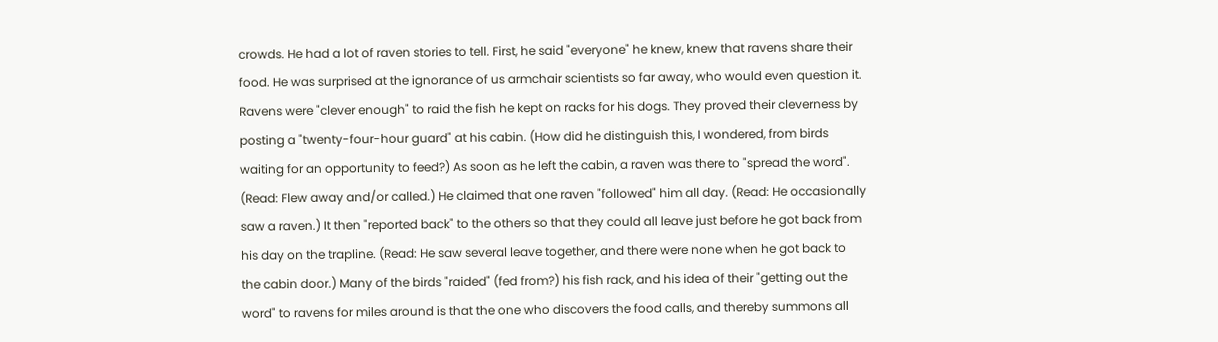crowds. He had a lot of raven stories to tell. First, he said "everyone" he knew, knew that ravens share their food. He was surprised at the ignorance of us armchair scientists so far away, who would even question it. Ravens were "clever enough" to raid the fish he kept on racks for his dogs. They proved their cleverness by posting a "twenty-four-hour guard" at his cabin. (How did he distinguish this, I wondered, from birds waiting for an opportunity to feed?) As soon as he left the cabin, a raven was there to "spread the word". (Read: Flew away and/or called.) He claimed that one raven "followed" him all day. (Read: He occasionally saw a raven.) It then "reported back" to the others so that they could all leave just before he got back from his day on the trapline. (Read: He saw several leave together, and there were none when he got back to the cabin door.) Many of the birds "raided" (fed from?) his fish rack, and his idea of their "getting out the word" to ravens for miles around is that the one who discovers the food calls, and thereby summons all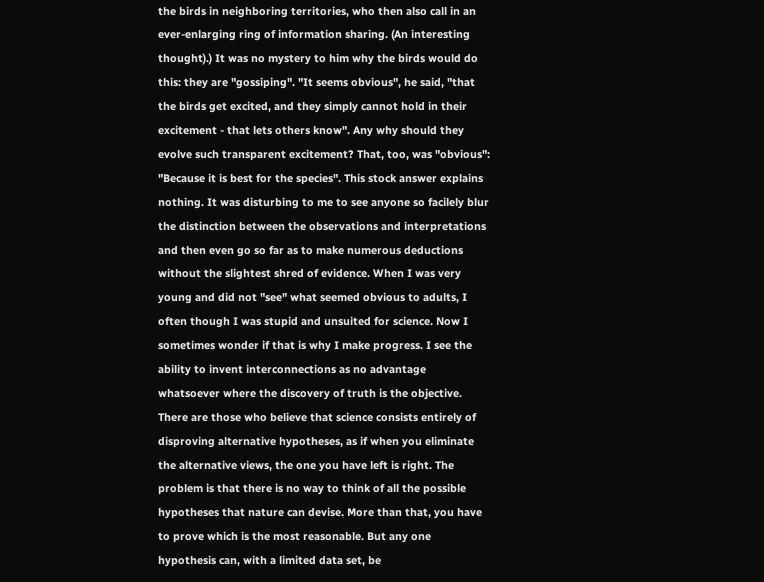the birds in neighboring territories, who then also call in an ever-enlarging ring of information sharing. (An interesting thought).) It was no mystery to him why the birds would do this: they are "gossiping". "It seems obvious", he said, "that the birds get excited, and they simply cannot hold in their excitement - that lets others know". Any why should they evolve such transparent excitement? That, too, was "obvious": "Because it is best for the species". This stock answer explains nothing. It was disturbing to me to see anyone so facilely blur the distinction between the observations and interpretations and then even go so far as to make numerous deductions without the slightest shred of evidence. When I was very young and did not "see" what seemed obvious to adults, I often though I was stupid and unsuited for science. Now I sometimes wonder if that is why I make progress. I see the ability to invent interconnections as no advantage whatsoever where the discovery of truth is the objective. There are those who believe that science consists entirely of disproving alternative hypotheses, as if when you eliminate the alternative views, the one you have left is right. The problem is that there is no way to think of all the possible hypotheses that nature can devise. More than that, you have to prove which is the most reasonable. But any one hypothesis can, with a limited data set, be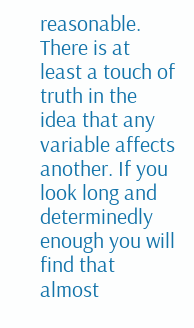reasonable. There is at least a touch of truth in the idea that any variable affects another. If you look long and determinedly enough you will find that almost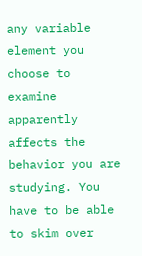any variable element you choose to examine apparently affects the behavior you are studying. You have to be able to skim over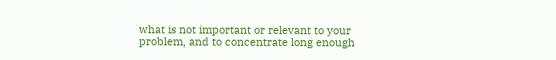what is not important or relevant to your problem, and to concentrate long enough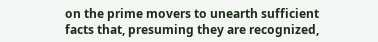on the prime movers to unearth sufficient facts that, presuming they are recognized,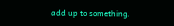add up to something.